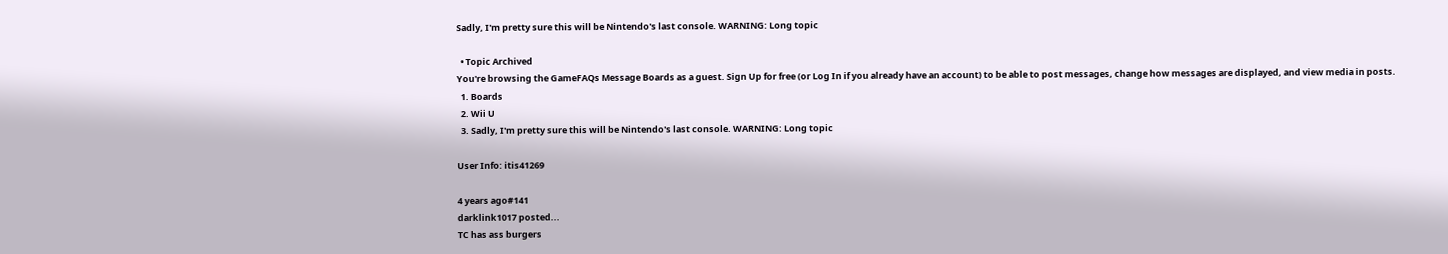Sadly, I'm pretty sure this will be Nintendo's last console. WARNING: Long topic

  • Topic Archived
You're browsing the GameFAQs Message Boards as a guest. Sign Up for free (or Log In if you already have an account) to be able to post messages, change how messages are displayed, and view media in posts.
  1. Boards
  2. Wii U
  3. Sadly, I'm pretty sure this will be Nintendo's last console. WARNING: Long topic

User Info: itis41269

4 years ago#141
darklink1017 posted...
TC has ass burgers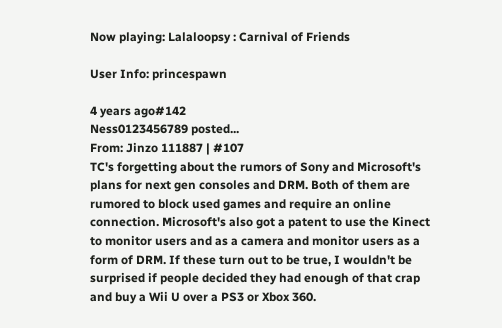Now playing: Lalaloopsy : Carnival of Friends

User Info: princespawn

4 years ago#142
Ness0123456789 posted...
From: Jinzo 111887 | #107
TC's forgetting about the rumors of Sony and Microsoft's plans for next gen consoles and DRM. Both of them are rumored to block used games and require an online connection. Microsoft's also got a patent to use the Kinect to monitor users and as a camera and monitor users as a form of DRM. If these turn out to be true, I wouldn't be surprised if people decided they had enough of that crap and buy a Wii U over a PS3 or Xbox 360.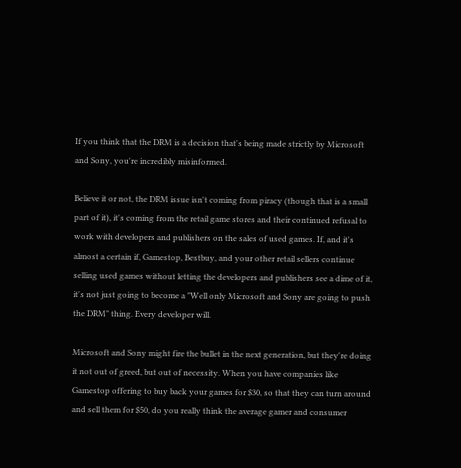If you think that the DRM is a decision that's being made strictly by Microsoft and Sony, you're incredibly misinformed.

Believe it or not, the DRM issue isn't coming from piracy (though that is a small part of it), it's coming from the retail game stores and their continued refusal to work with developers and publishers on the sales of used games. If, and it's almost a certain if, Gamestop, Bestbuy, and your other retail sellers continue selling used games without letting the developers and publishers see a dime of it, it's not just going to become a "Well only Microsoft and Sony are going to push the DRM" thing. Every developer will.

Microsoft and Sony might fire the bullet in the next generation, but they're doing it not out of greed, but out of necessity. When you have companies like Gamestop offering to buy back your games for $30, so that they can turn around and sell them for $50, do you really think the average gamer and consumer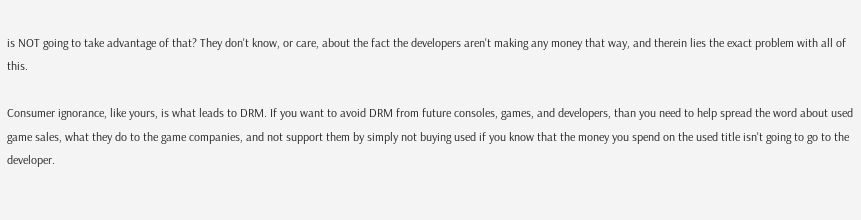is NOT going to take advantage of that? They don't know, or care, about the fact the developers aren't making any money that way, and therein lies the exact problem with all of this.

Consumer ignorance, like yours, is what leads to DRM. If you want to avoid DRM from future consoles, games, and developers, than you need to help spread the word about used game sales, what they do to the game companies, and not support them by simply not buying used if you know that the money you spend on the used title isn't going to go to the developer.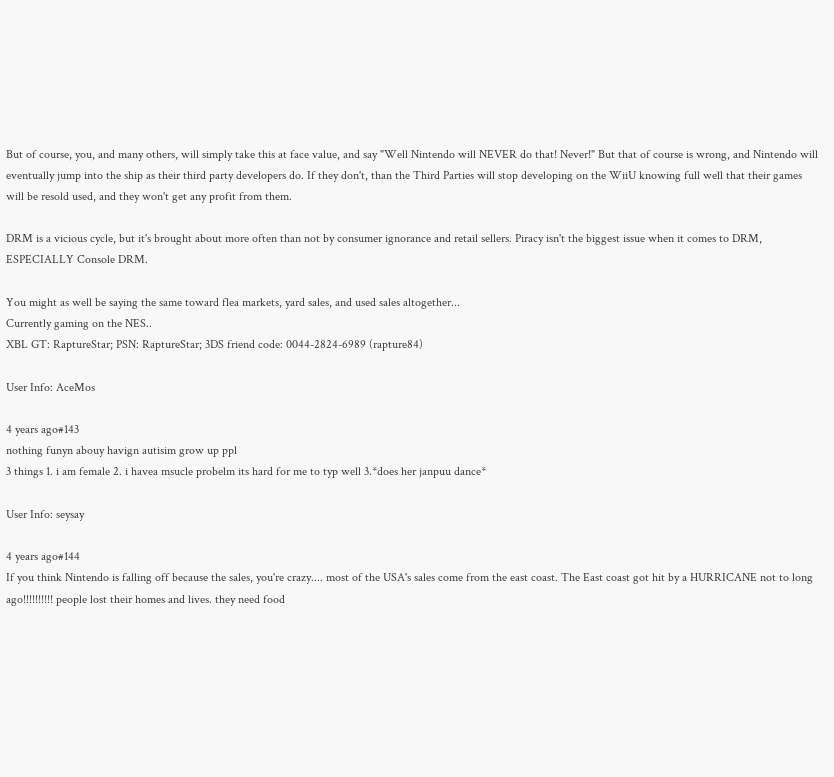But of course, you, and many others, will simply take this at face value, and say "Well Nintendo will NEVER do that! Never!" But that of course is wrong, and Nintendo will eventually jump into the ship as their third party developers do. If they don't, than the Third Parties will stop developing on the WiiU knowing full well that their games will be resold used, and they won't get any profit from them.

DRM is a vicious cycle, but it's brought about more often than not by consumer ignorance and retail sellers. Piracy isn't the biggest issue when it comes to DRM, ESPECIALLY Console DRM.

You might as well be saying the same toward flea markets, yard sales, and used sales altogether...
Currently gaming on the NES..
XBL GT: RaptureStar; PSN: RaptureStar; 3DS friend code: 0044-2824-6989 (rapture84)

User Info: AceMos

4 years ago#143
nothing funyn abouy havign autisim grow up ppl
3 things 1. i am female 2. i havea msucle probelm its hard for me to typ well 3.*does her janpuu dance*

User Info: seysay

4 years ago#144
If you think Nintendo is falling off because the sales, you're crazy.... most of the USA's sales come from the east coast. The East coast got hit by a HURRICANE not to long ago!!!!!!!!!! people lost their homes and lives. they need food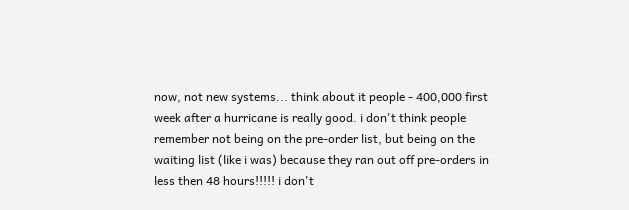now, not new systems... think about it people - 400,000 first week after a hurricane is really good. i don't think people remember not being on the pre-order list, but being on the waiting list (like i was) because they ran out off pre-orders in less then 48 hours!!!!! i don't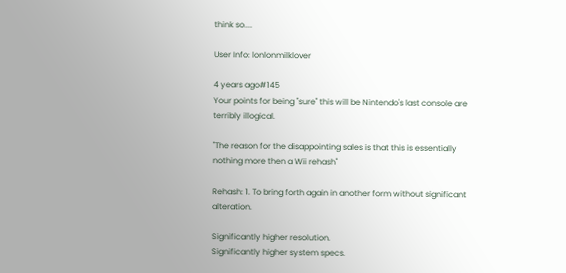think so....

User Info: lonlonmilklover

4 years ago#145
Your points for being "sure" this will be Nintendo's last console are terribly illogical.

"The reason for the disappointing sales is that this is essentially nothing more then a Wii rehash"

Rehash: 1. To bring forth again in another form without significant alteration.

Significantly higher resolution.
Significantly higher system specs.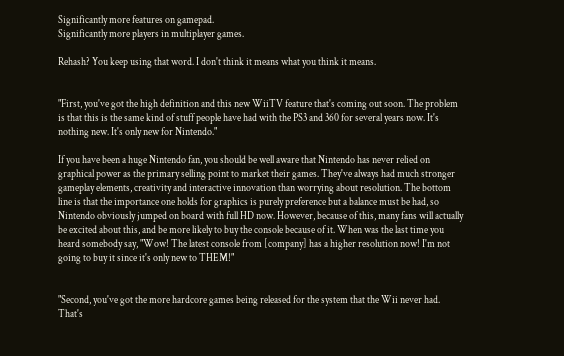Significantly more features on gamepad.
Significantly more players in multiplayer games.

Rehash? You keep using that word. I don't think it means what you think it means.


"First, you've got the high definition and this new WiiTV feature that's coming out soon. The problem is that this is the same kind of stuff people have had with the PS3 and 360 for several years now. It's nothing new. It's only new for Nintendo."

If you have been a huge Nintendo fan, you should be well aware that Nintendo has never relied on graphical power as the primary selling point to market their games. They've always had much stronger gameplay elements, creativity and interactive innovation than worrying about resolution. The bottom line is that the importance one holds for graphics is purely preference but a balance must be had, so Nintendo obviously jumped on board with full HD now. However, because of this, many fans will actually be excited about this, and be more likely to buy the console because of it. When was the last time you heard somebody say, "Wow! The latest console from [company] has a higher resolution now! I'm not going to buy it since it's only new to THEM!"


"Second, you've got the more hardcore games being released for the system that the Wii never had. That's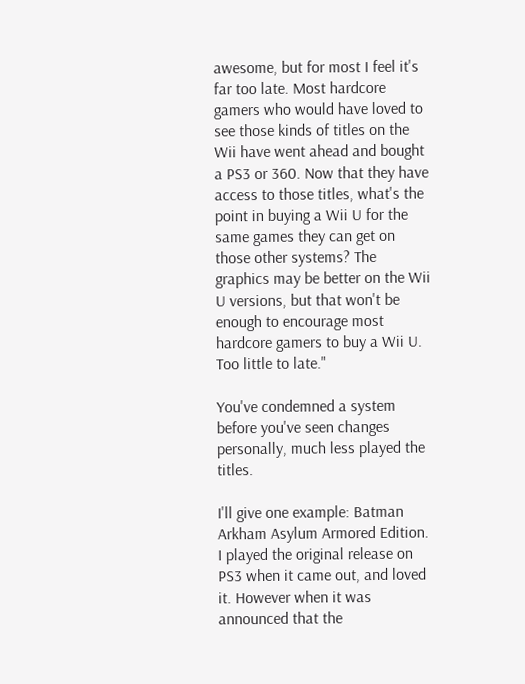awesome, but for most I feel it's far too late. Most hardcore gamers who would have loved to see those kinds of titles on the Wii have went ahead and bought a PS3 or 360. Now that they have access to those titles, what's the point in buying a Wii U for the same games they can get on those other systems? The graphics may be better on the Wii U versions, but that won't be enough to encourage most hardcore gamers to buy a Wii U. Too little to late."

You've condemned a system before you've seen changes personally, much less played the titles.

I'll give one example: Batman Arkham Asylum Armored Edition. I played the original release on PS3 when it came out, and loved it. However when it was announced that the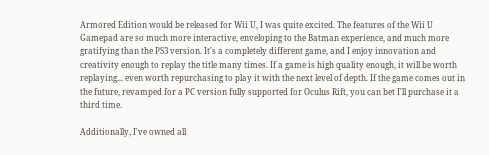Armored Edition would be released for Wii U, I was quite excited. The features of the Wii U Gamepad are so much more interactive, enveloping to the Batman experience, and much more gratifying than the PS3 version. It's a completely different game, and I enjoy innovation and creativity enough to replay the title many times. If a game is high quality enough, it will be worth replaying... even worth repurchasing to play it with the next level of depth. If the game comes out in the future, revamped for a PC version fully supported for Oculus Rift, you can bet I'll purchase it a third time.

Additionally, I've owned all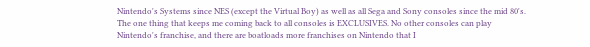Nintendo's Systems since NES (except the Virtual Boy) as well as all Sega and Sony consoles since the mid 80's. The one thing that keeps me coming back to all consoles is EXCLUSIVES. No other consoles can play Nintendo's franchise, and there are boatloads more franchises on Nintendo that I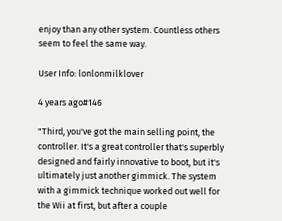enjoy than any other system. Countless others seem to feel the same way.

User Info: lonlonmilklover

4 years ago#146

"Third, you've got the main selling point, the controller. It's a great controller that's superbly designed and fairly innovative to boot, but it's ultimately just another gimmick. The system with a gimmick technique worked out well for the Wii at first, but after a couple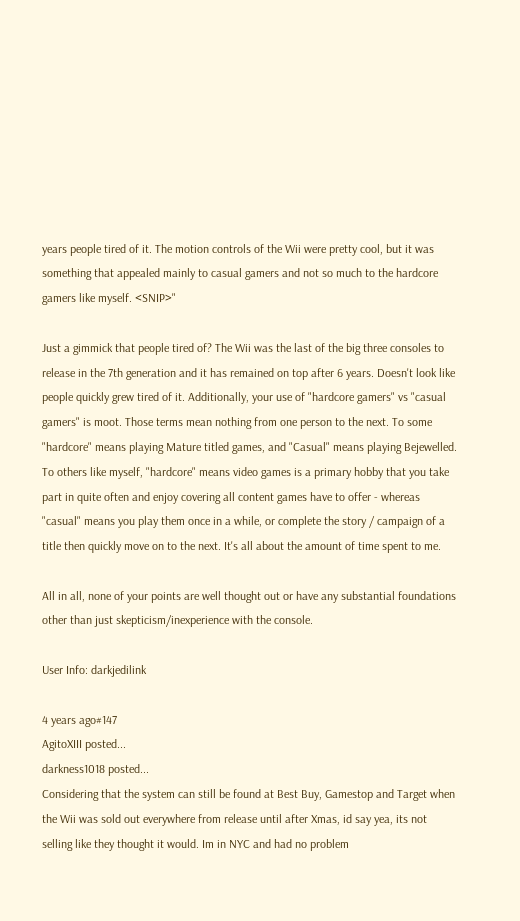years people tired of it. The motion controls of the Wii were pretty cool, but it was something that appealed mainly to casual gamers and not so much to the hardcore gamers like myself. <SNIP>"

Just a gimmick that people tired of? The Wii was the last of the big three consoles to release in the 7th generation and it has remained on top after 6 years. Doesn't look like people quickly grew tired of it. Additionally, your use of "hardcore gamers" vs "casual gamers" is moot. Those terms mean nothing from one person to the next. To some "hardcore" means playing Mature titled games, and "Casual" means playing Bejewelled. To others like myself, "hardcore" means video games is a primary hobby that you take part in quite often and enjoy covering all content games have to offer - whereas "casual" means you play them once in a while, or complete the story / campaign of a title then quickly move on to the next. It's all about the amount of time spent to me.

All in all, none of your points are well thought out or have any substantial foundations other than just skepticism/inexperience with the console.

User Info: darkjedilink

4 years ago#147
AgitoXIII posted...
darkness1018 posted...
Considering that the system can still be found at Best Buy, Gamestop and Target when the Wii was sold out everywhere from release until after Xmas, id say yea, its not selling like they thought it would. Im in NYC and had no problem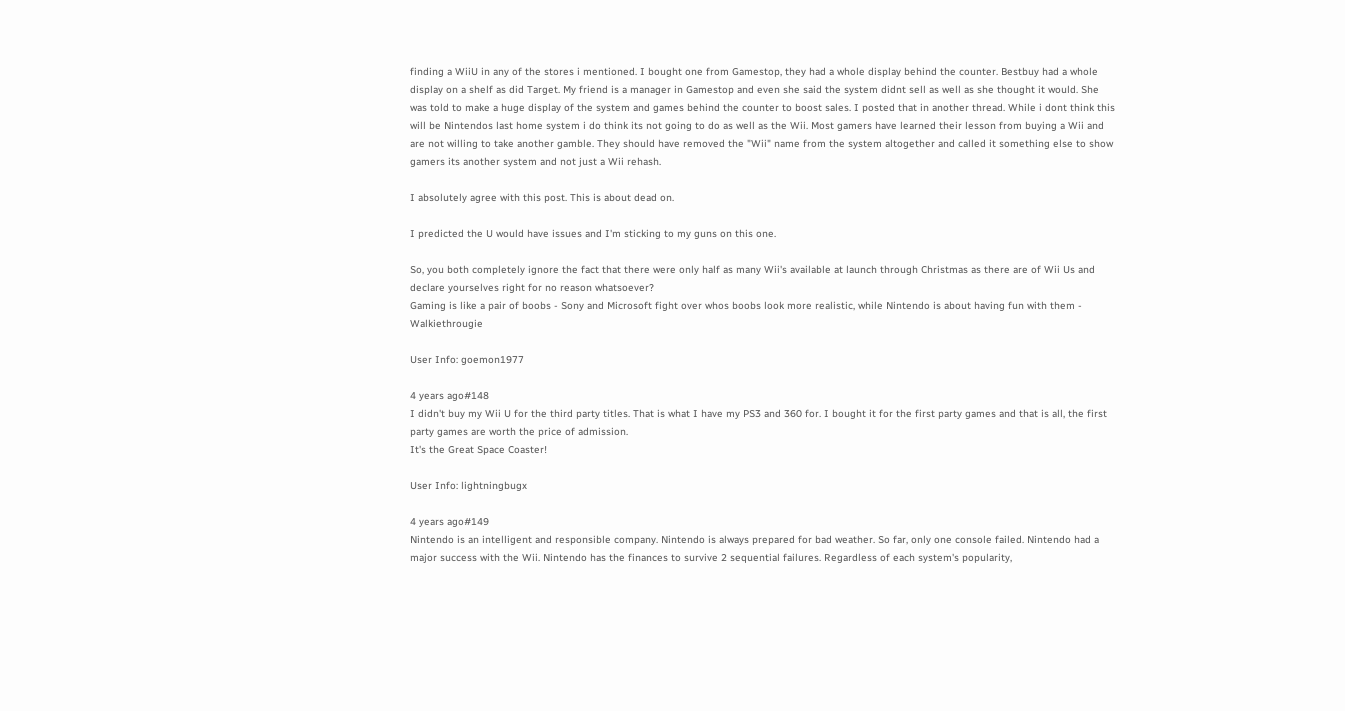finding a WiiU in any of the stores i mentioned. I bought one from Gamestop, they had a whole display behind the counter. Bestbuy had a whole display on a shelf as did Target. My friend is a manager in Gamestop and even she said the system didnt sell as well as she thought it would. She was told to make a huge display of the system and games behind the counter to boost sales. I posted that in another thread. While i dont think this will be Nintendos last home system i do think its not going to do as well as the Wii. Most gamers have learned their lesson from buying a Wii and are not willing to take another gamble. They should have removed the "Wii" name from the system altogether and called it something else to show gamers its another system and not just a Wii rehash.

I absolutely agree with this post. This is about dead on.

I predicted the U would have issues and I'm sticking to my guns on this one.

So, you both completely ignore the fact that there were only half as many Wii's available at launch through Christmas as there are of Wii Us and declare yourselves right for no reason whatsoever?
Gaming is like a pair of boobs - Sony and Microsoft fight over whos boobs look more realistic, while Nintendo is about having fun with them - Walkiethrougie

User Info: goemon1977

4 years ago#148
I didn't buy my Wii U for the third party titles. That is what I have my PS3 and 360 for. I bought it for the first party games and that is all, the first party games are worth the price of admission.
It's the Great Space Coaster!

User Info: lightningbugx

4 years ago#149
Nintendo is an intelligent and responsible company. Nintendo is always prepared for bad weather. So far, only one console failed. Nintendo had a major success with the Wii. Nintendo has the finances to survive 2 sequential failures. Regardless of each system's popularity,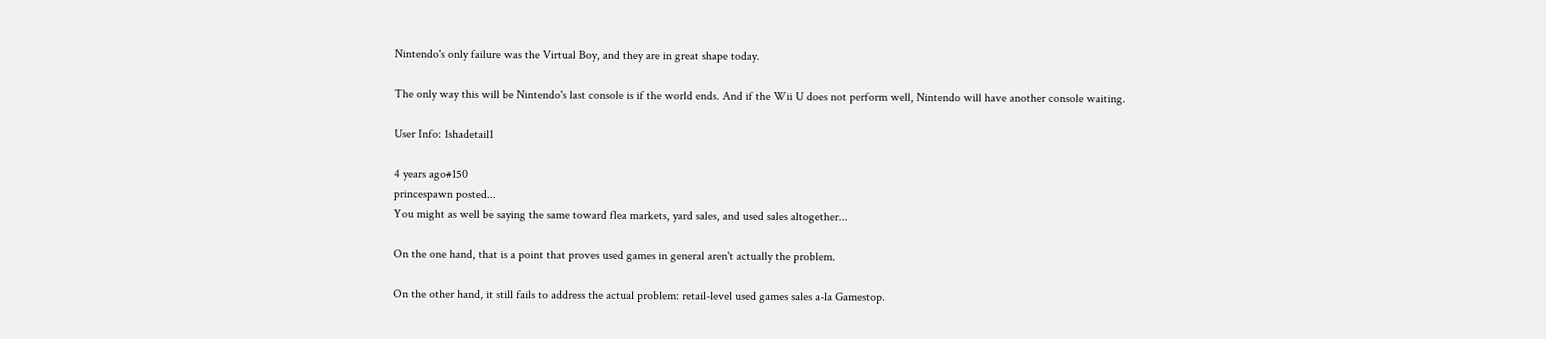Nintendo's only failure was the Virtual Boy, and they are in great shape today.

The only way this will be Nintendo's last console is if the world ends. And if the Wii U does not perform well, Nintendo will have another console waiting.

User Info: 1shadetail1

4 years ago#150
princespawn posted...
You might as well be saying the same toward flea markets, yard sales, and used sales altogether...

On the one hand, that is a point that proves used games in general aren't actually the problem.

On the other hand, it still fails to address the actual problem: retail-level used games sales a-la Gamestop.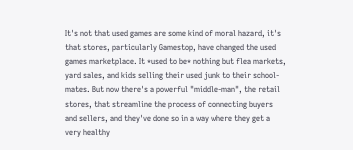It's not that used games are some kind of moral hazard, it's that stores, particularly Gamestop, have changed the used games marketplace. It *used to be* nothing but flea markets, yard sales, and kids selling their used junk to their school-mates. But now there's a powerful "middle-man", the retail stores, that streamline the process of connecting buyers and sellers, and they've done so in a way where they get a very healthy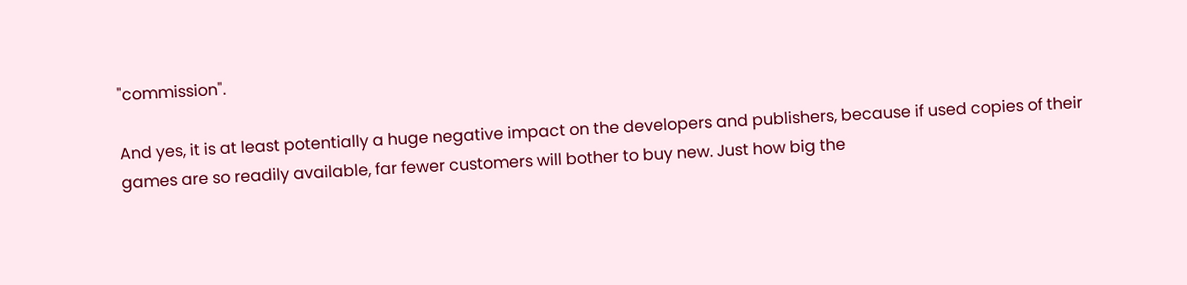"commission".

And yes, it is at least potentially a huge negative impact on the developers and publishers, because if used copies of their games are so readily available, far fewer customers will bother to buy new. Just how big the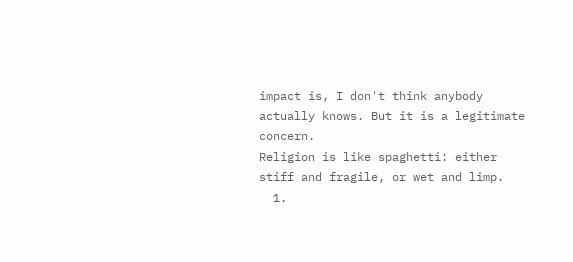impact is, I don't think anybody actually knows. But it is a legitimate concern.
Religion is like spaghetti: either stiff and fragile, or wet and limp.
  1.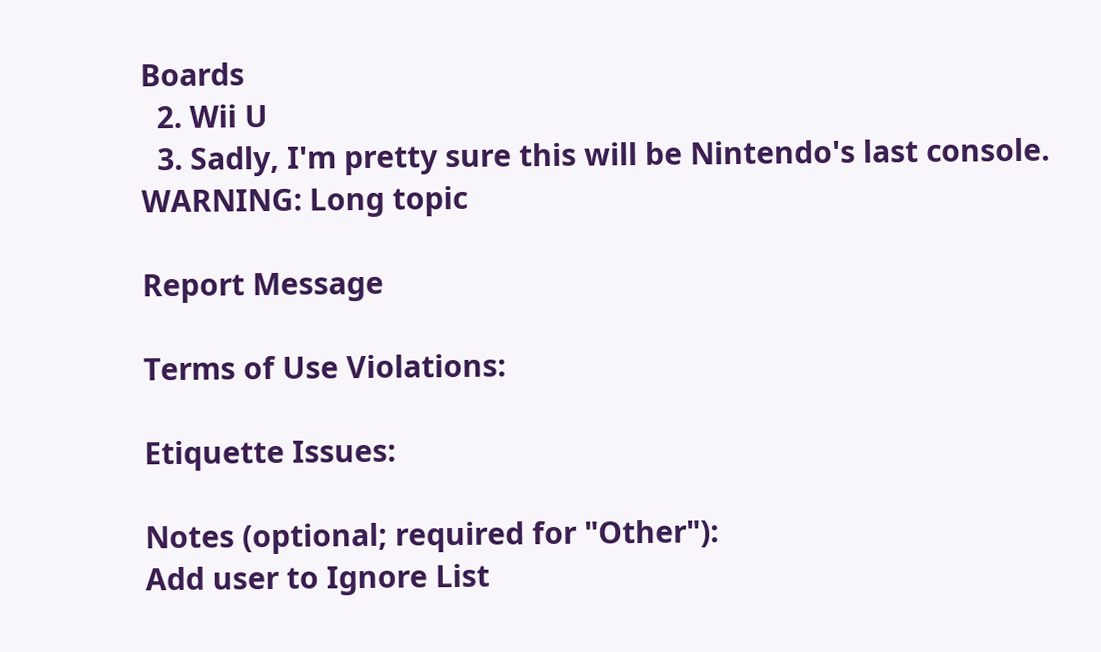Boards
  2. Wii U
  3. Sadly, I'm pretty sure this will be Nintendo's last console. WARNING: Long topic

Report Message

Terms of Use Violations:

Etiquette Issues:

Notes (optional; required for "Other"):
Add user to Ignore List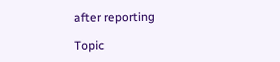after reporting

Topic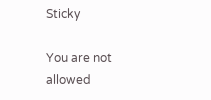Sticky

You are not allowed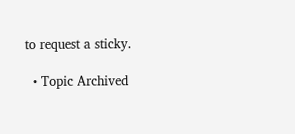to request a sticky.

  • Topic Archived